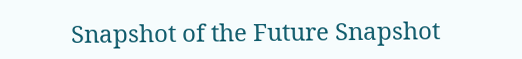Snapshot of the Future Snapshot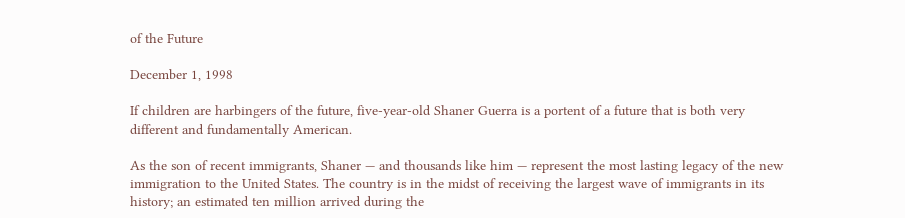of the Future

December 1, 1998

If children are harbingers of the future, five-year-old Shaner Guerra is a portent of a future that is both very different and fundamentally American.

As the son of recent immigrants, Shaner — and thousands like him — represent the most lasting legacy of the new immigration to the United States. The country is in the midst of receiving the largest wave of immigrants in its history; an estimated ten million arrived during the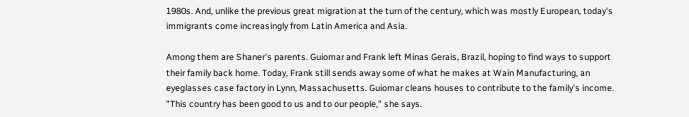1980s. And, unlike the previous great migration at the turn of the century, which was mostly European, today's immigrants come increasingly from Latin America and Asia.

Among them are Shaner's parents. Guiomar and Frank left Minas Gerais, Brazil, hoping to find ways to support their family back home. Today, Frank still sends away some of what he makes at Wain Manufacturing, an eyeglasses case factory in Lynn, Massachusetts. Guiomar cleans houses to contribute to the family's income. "This country has been good to us and to our people," she says.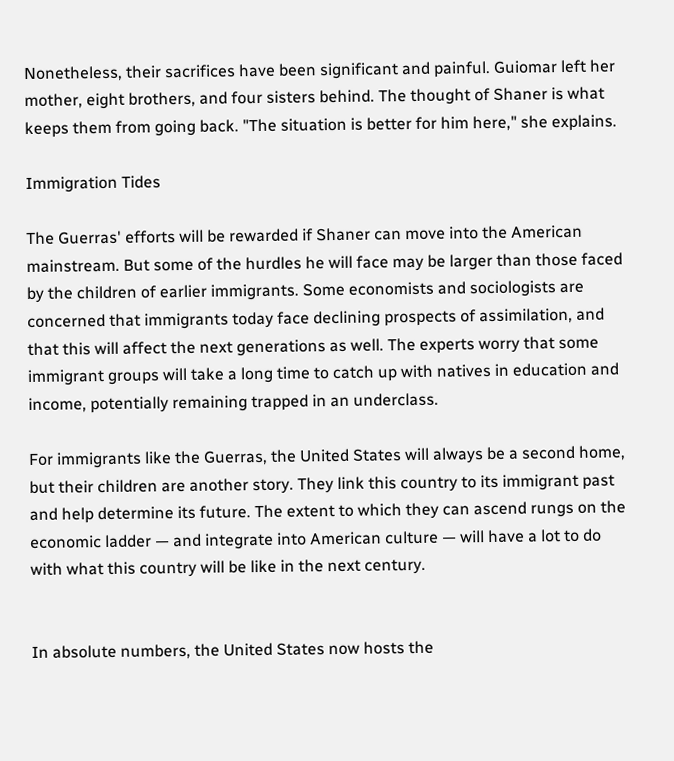Nonetheless, their sacrifices have been significant and painful. Guiomar left her mother, eight brothers, and four sisters behind. The thought of Shaner is what keeps them from going back. "The situation is better for him here," she explains.

Immigration Tides

The Guerras' efforts will be rewarded if Shaner can move into the American mainstream. But some of the hurdles he will face may be larger than those faced by the children of earlier immigrants. Some economists and sociologists are concerned that immigrants today face declining prospects of assimilation, and that this will affect the next generations as well. The experts worry that some immigrant groups will take a long time to catch up with natives in education and income, potentially remaining trapped in an underclass.

For immigrants like the Guerras, the United States will always be a second home, but their children are another story. They link this country to its immigrant past and help determine its future. The extent to which they can ascend rungs on the economic ladder — and integrate into American culture — will have a lot to do with what this country will be like in the next century.


In absolute numbers, the United States now hosts the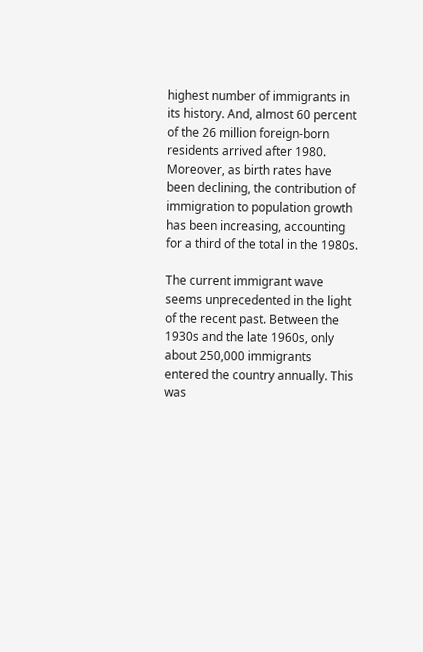highest number of immigrants in its history. And, almost 60 percent of the 26 million foreign-born residents arrived after 1980. Moreover, as birth rates have been declining, the contribution of immigration to population growth has been increasing, accounting for a third of the total in the 1980s.

The current immigrant wave seems unprecedented in the light of the recent past. Between the 1930s and the late 1960s, only about 250,000 immigrants entered the country annually. This was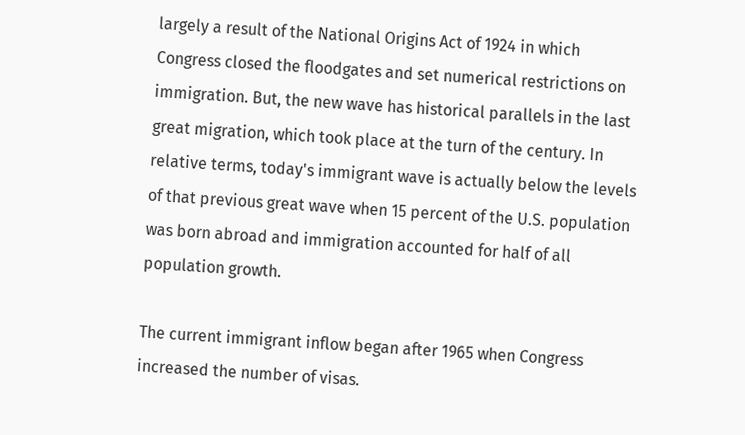largely a result of the National Origins Act of 1924 in which Congress closed the floodgates and set numerical restrictions on immigration. But, the new wave has historical parallels in the last great migration, which took place at the turn of the century. In relative terms, today's immigrant wave is actually below the levels of that previous great wave when 15 percent of the U.S. population was born abroad and immigration accounted for half of all population growth.

The current immigrant inflow began after 1965 when Congress increased the number of visas.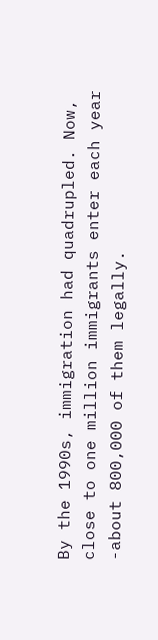By the 1990s, immigration had quadrupled. Now, close to one million immigrants enter each year -about 800,000 of them legally.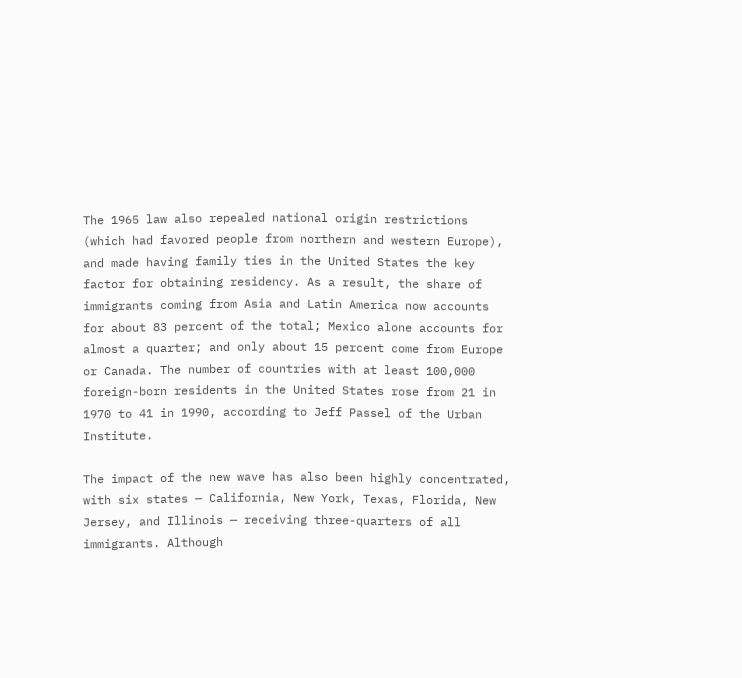The 1965 law also repealed national origin restrictions (which had favored people from northern and western Europe), and made having family ties in the United States the key factor for obtaining residency. As a result, the share of immigrants coming from Asia and Latin America now accounts for about 83 percent of the total; Mexico alone accounts for almost a quarter; and only about 15 percent come from Europe or Canada. The number of countries with at least 100,000 foreign-born residents in the United States rose from 21 in 1970 to 41 in 1990, according to Jeff Passel of the Urban Institute.

The impact of the new wave has also been highly concentrated, with six states — California, New York, Texas, Florida, New Jersey, and Illinois — receiving three-quarters of all immigrants. Although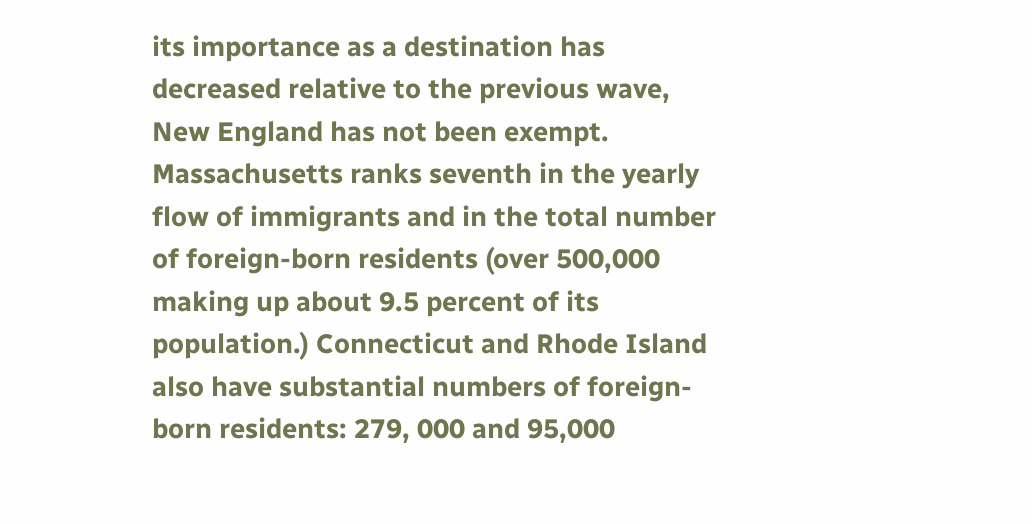its importance as a destination has decreased relative to the previous wave, New England has not been exempt. Massachusetts ranks seventh in the yearly flow of immigrants and in the total number of foreign-born residents (over 500,000 making up about 9.5 percent of its population.) Connecticut and Rhode Island also have substantial numbers of foreign-born residents: 279, 000 and 95,000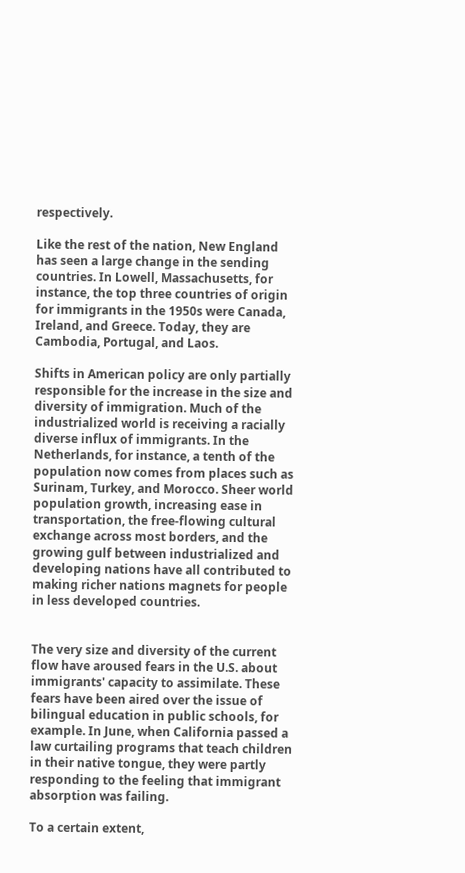respectively.

Like the rest of the nation, New England has seen a large change in the sending countries. In Lowell, Massachusetts, for instance, the top three countries of origin for immigrants in the 1950s were Canada, Ireland, and Greece. Today, they are Cambodia, Portugal, and Laos.

Shifts in American policy are only partially responsible for the increase in the size and diversity of immigration. Much of the industrialized world is receiving a racially diverse influx of immigrants. In the Netherlands, for instance, a tenth of the population now comes from places such as Surinam, Turkey, and Morocco. Sheer world population growth, increasing ease in transportation, the free-flowing cultural exchange across most borders, and the growing gulf between industrialized and developing nations have all contributed to making richer nations magnets for people in less developed countries.


The very size and diversity of the current flow have aroused fears in the U.S. about immigrants' capacity to assimilate. These fears have been aired over the issue of bilingual education in public schools, for example. In June, when California passed a law curtailing programs that teach children in their native tongue, they were partly responding to the feeling that immigrant absorption was failing.

To a certain extent,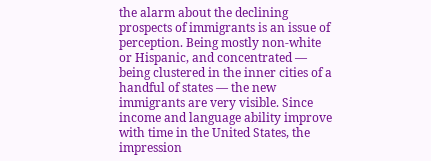the alarm about the declining prospects of immigrants is an issue of perception. Being mostly non-white or Hispanic, and concentrated — being clustered in the inner cities of a handful of states — the new immigrants are very visible. Since income and language ability improve with time in the United States, the impression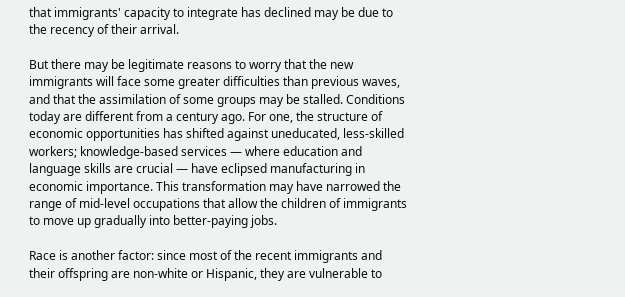that immigrants' capacity to integrate has declined may be due to the recency of their arrival.

But there may be legitimate reasons to worry that the new immigrants will face some greater difficulties than previous waves, and that the assimilation of some groups may be stalled. Conditions today are different from a century ago. For one, the structure of economic opportunities has shifted against uneducated, less-skilled workers; knowledge-based services — where education and language skills are crucial — have eclipsed manufacturing in economic importance. This transformation may have narrowed the range of mid-level occupations that allow the children of immigrants to move up gradually into better-paying jobs.

Race is another factor: since most of the recent immigrants and their offspring are non-white or Hispanic, they are vulnerable to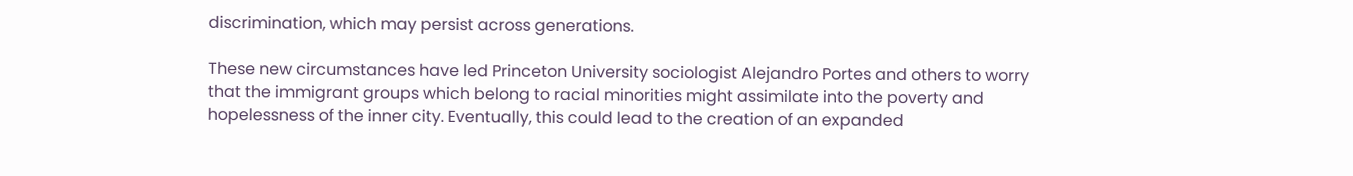discrimination, which may persist across generations.

These new circumstances have led Princeton University sociologist Alejandro Portes and others to worry that the immigrant groups which belong to racial minorities might assimilate into the poverty and hopelessness of the inner city. Eventually, this could lead to the creation of an expanded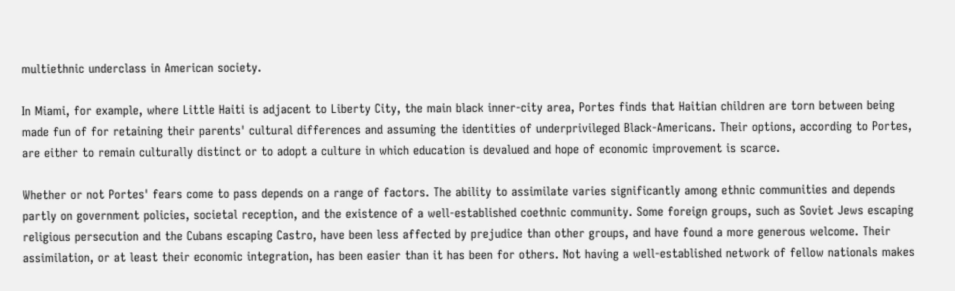multiethnic underclass in American society.

In Miami, for example, where Little Haiti is adjacent to Liberty City, the main black inner-city area, Portes finds that Haitian children are torn between being made fun of for retaining their parents' cultural differences and assuming the identities of underprivileged Black-Americans. Their options, according to Portes, are either to remain culturally distinct or to adopt a culture in which education is devalued and hope of economic improvement is scarce.

Whether or not Portes' fears come to pass depends on a range of factors. The ability to assimilate varies significantly among ethnic communities and depends partly on government policies, societal reception, and the existence of a well-established coethnic community. Some foreign groups, such as Soviet Jews escaping religious persecution and the Cubans escaping Castro, have been less affected by prejudice than other groups, and have found a more generous welcome. Their assimilation, or at least their economic integration, has been easier than it has been for others. Not having a well-established network of fellow nationals makes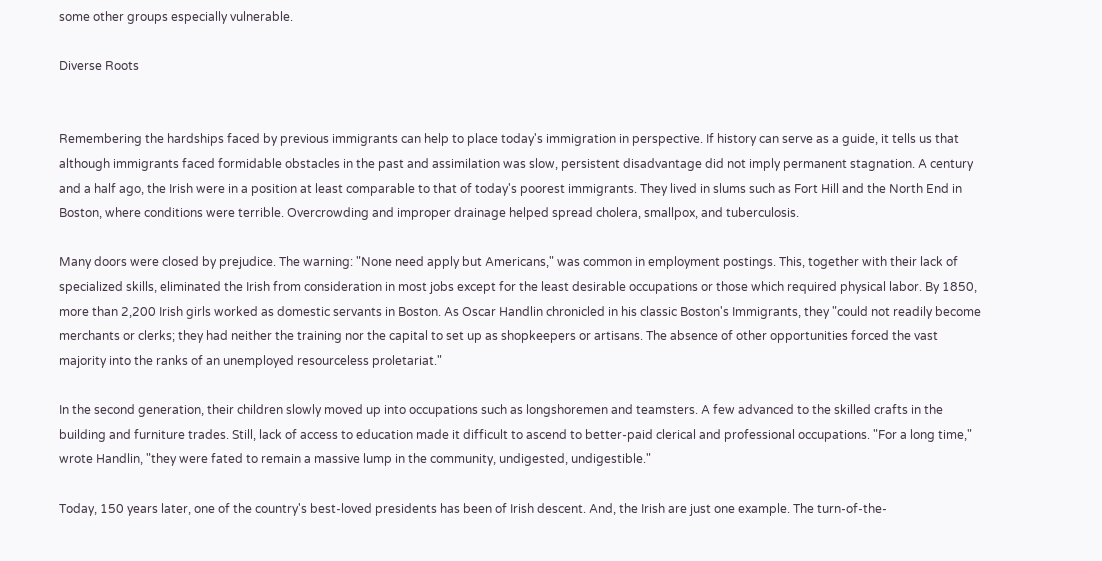some other groups especially vulnerable.

Diverse Roots


Remembering the hardships faced by previous immigrants can help to place today's immigration in perspective. If history can serve as a guide, it tells us that although immigrants faced formidable obstacles in the past and assimilation was slow, persistent disadvantage did not imply permanent stagnation. A century and a half ago, the Irish were in a position at least comparable to that of today's poorest immigrants. They lived in slums such as Fort Hill and the North End in Boston, where conditions were terrible. Overcrowding and improper drainage helped spread cholera, smallpox, and tuberculosis.

Many doors were closed by prejudice. The warning: "None need apply but Americans," was common in employment postings. This, together with their lack of specialized skills, eliminated the Irish from consideration in most jobs except for the least desirable occupations or those which required physical labor. By 1850, more than 2,200 Irish girls worked as domestic servants in Boston. As Oscar Handlin chronicled in his classic Boston's Immigrants, they "could not readily become merchants or clerks; they had neither the training nor the capital to set up as shopkeepers or artisans. The absence of other opportunities forced the vast majority into the ranks of an unemployed resourceless proletariat."

In the second generation, their children slowly moved up into occupations such as longshoremen and teamsters. A few advanced to the skilled crafts in the building and furniture trades. Still, lack of access to education made it difficult to ascend to better-paid clerical and professional occupations. "For a long time," wrote Handlin, "they were fated to remain a massive lump in the community, undigested, undigestible."

Today, 150 years later, one of the country's best-loved presidents has been of Irish descent. And, the Irish are just one example. The turn-of-the-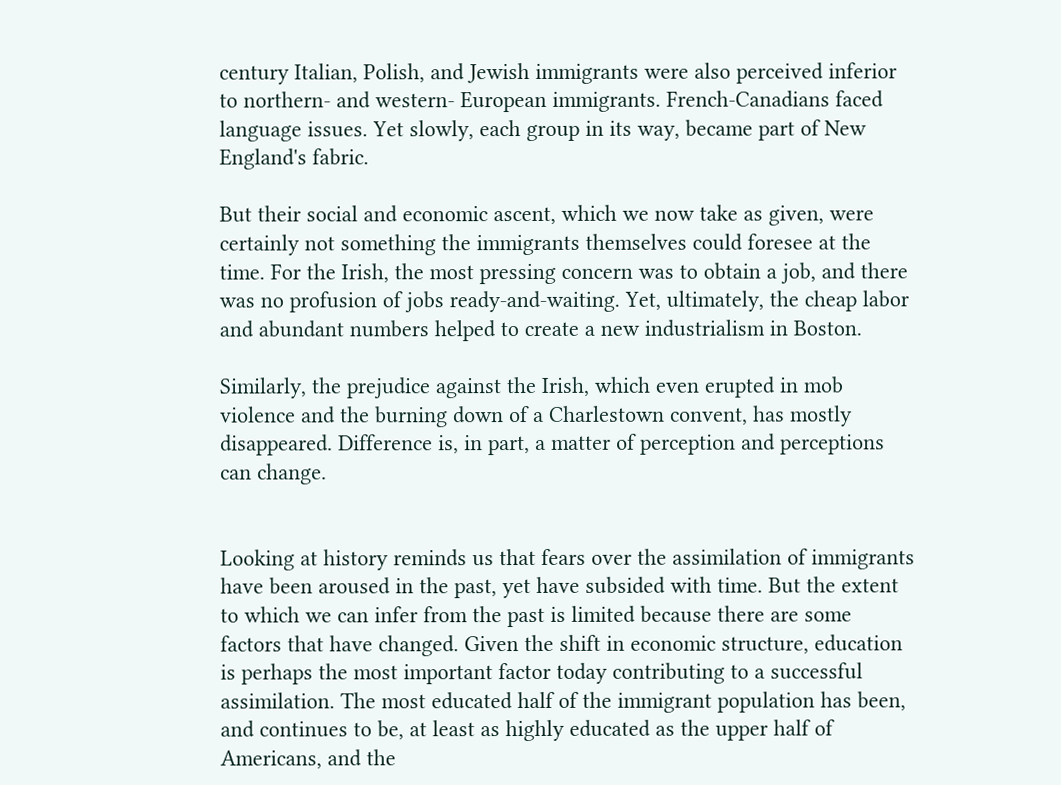century Italian, Polish, and Jewish immigrants were also perceived inferior to northern- and western- European immigrants. French-Canadians faced language issues. Yet slowly, each group in its way, became part of New England's fabric.

But their social and economic ascent, which we now take as given, were certainly not something the immigrants themselves could foresee at the time. For the Irish, the most pressing concern was to obtain a job, and there was no profusion of jobs ready-and-waiting. Yet, ultimately, the cheap labor and abundant numbers helped to create a new industrialism in Boston.

Similarly, the prejudice against the Irish, which even erupted in mob violence and the burning down of a Charlestown convent, has mostly disappeared. Difference is, in part, a matter of perception and perceptions can change.


Looking at history reminds us that fears over the assimilation of immigrants have been aroused in the past, yet have subsided with time. But the extent to which we can infer from the past is limited because there are some factors that have changed. Given the shift in economic structure, education is perhaps the most important factor today contributing to a successful assimilation. The most educated half of the immigrant population has been, and continues to be, at least as highly educated as the upper half of Americans, and the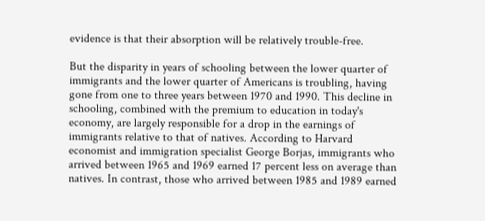evidence is that their absorption will be relatively trouble-free.

But the disparity in years of schooling between the lower quarter of immigrants and the lower quarter of Americans is troubling, having gone from one to three years between 1970 and 1990. This decline in schooling, combined with the premium to education in today's economy, are largely responsible for a drop in the earnings of immigrants relative to that of natives. According to Harvard economist and immigration specialist George Borjas, immigrants who arrived between 1965 and 1969 earned 17 percent less on average than natives. In contrast, those who arrived between 1985 and 1989 earned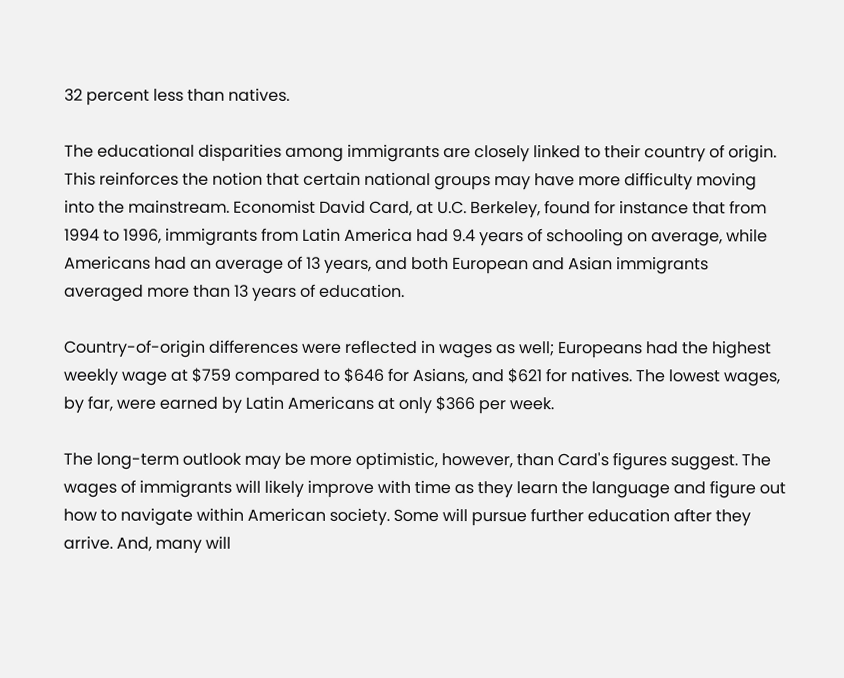32 percent less than natives.

The educational disparities among immigrants are closely linked to their country of origin. This reinforces the notion that certain national groups may have more difficulty moving into the mainstream. Economist David Card, at U.C. Berkeley, found for instance that from 1994 to 1996, immigrants from Latin America had 9.4 years of schooling on average, while Americans had an average of 13 years, and both European and Asian immigrants averaged more than 13 years of education.

Country-of-origin differences were reflected in wages as well; Europeans had the highest weekly wage at $759 compared to $646 for Asians, and $621 for natives. The lowest wages, by far, were earned by Latin Americans at only $366 per week.

The long-term outlook may be more optimistic, however, than Card's figures suggest. The wages of immigrants will likely improve with time as they learn the language and figure out how to navigate within American society. Some will pursue further education after they arrive. And, many will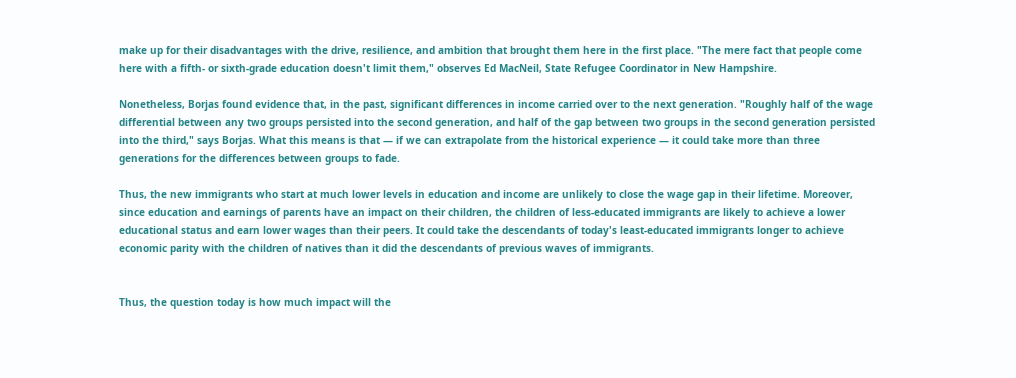make up for their disadvantages with the drive, resilience, and ambition that brought them here in the first place. "The mere fact that people come here with a fifth- or sixth-grade education doesn't limit them," observes Ed MacNeil, State Refugee Coordinator in New Hampshire.

Nonetheless, Borjas found evidence that, in the past, significant differences in income carried over to the next generation. "Roughly half of the wage differential between any two groups persisted into the second generation, and half of the gap between two groups in the second generation persisted into the third," says Borjas. What this means is that — if we can extrapolate from the historical experience — it could take more than three generations for the differences between groups to fade.

Thus, the new immigrants who start at much lower levels in education and income are unlikely to close the wage gap in their lifetime. Moreover, since education and earnings of parents have an impact on their children, the children of less-educated immigrants are likely to achieve a lower educational status and earn lower wages than their peers. It could take the descendants of today's least-educated immigrants longer to achieve economic parity with the children of natives than it did the descendants of previous waves of immigrants.


Thus, the question today is how much impact will the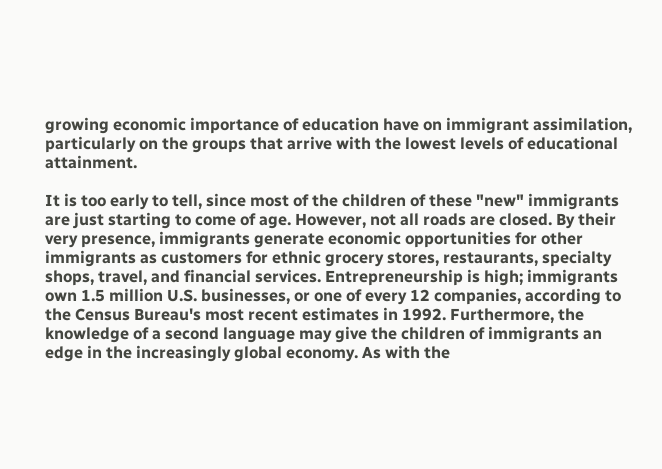growing economic importance of education have on immigrant assimilation, particularly on the groups that arrive with the lowest levels of educational attainment.

It is too early to tell, since most of the children of these "new" immigrants are just starting to come of age. However, not all roads are closed. By their very presence, immigrants generate economic opportunities for other immigrants as customers for ethnic grocery stores, restaurants, specialty shops, travel, and financial services. Entrepreneurship is high; immigrants own 1.5 million U.S. businesses, or one of every 12 companies, according to the Census Bureau's most recent estimates in 1992. Furthermore, the knowledge of a second language may give the children of immigrants an edge in the increasingly global economy. As with the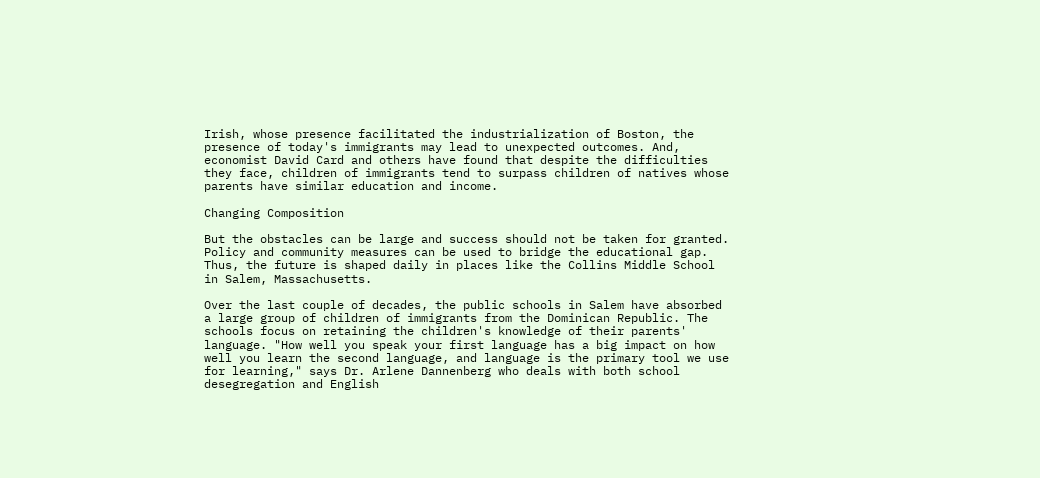Irish, whose presence facilitated the industrialization of Boston, the presence of today's immigrants may lead to unexpected outcomes. And, economist David Card and others have found that despite the difficulties they face, children of immigrants tend to surpass children of natives whose parents have similar education and income.

Changing Composition

But the obstacles can be large and success should not be taken for granted. Policy and community measures can be used to bridge the educational gap. Thus, the future is shaped daily in places like the Collins Middle School in Salem, Massachusetts.

Over the last couple of decades, the public schools in Salem have absorbed a large group of children of immigrants from the Dominican Republic. The schools focus on retaining the children's knowledge of their parents' language. "How well you speak your first language has a big impact on how well you learn the second language, and language is the primary tool we use for learning," says Dr. Arlene Dannenberg who deals with both school desegregation and English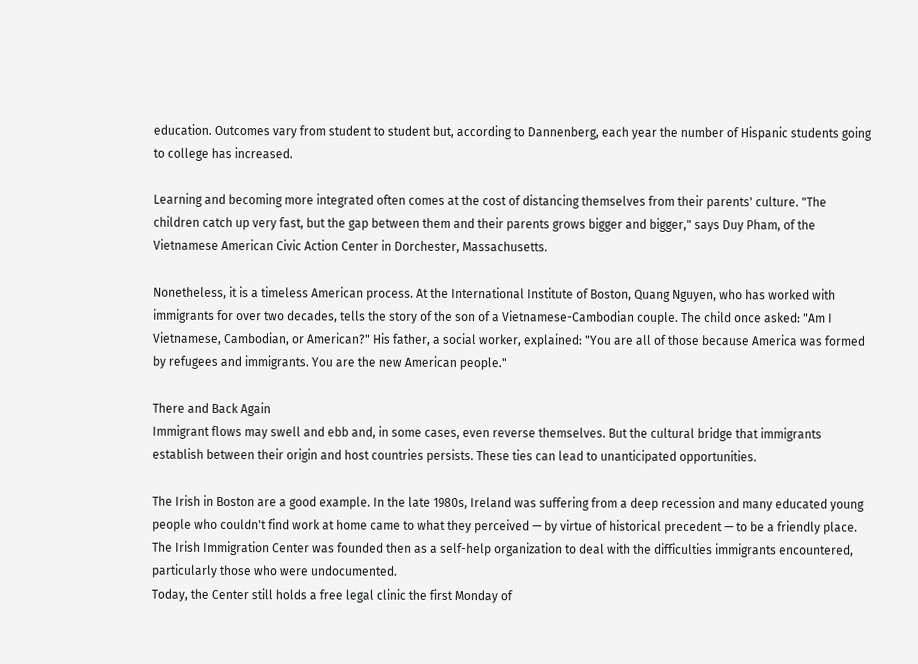education. Outcomes vary from student to student but, according to Dannenberg, each year the number of Hispanic students going to college has increased.

Learning and becoming more integrated often comes at the cost of distancing themselves from their parents' culture. "The children catch up very fast, but the gap between them and their parents grows bigger and bigger," says Duy Pham, of the Vietnamese American Civic Action Center in Dorchester, Massachusetts.

Nonetheless, it is a timeless American process. At the International Institute of Boston, Quang Nguyen, who has worked with immigrants for over two decades, tells the story of the son of a Vietnamese-Cambodian couple. The child once asked: "Am I Vietnamese, Cambodian, or American?" His father, a social worker, explained: "You are all of those because America was formed by refugees and immigrants. You are the new American people."

There and Back Again
Immigrant flows may swell and ebb and, in some cases, even reverse themselves. But the cultural bridge that immigrants establish between their origin and host countries persists. These ties can lead to unanticipated opportunities.

The Irish in Boston are a good example. In the late 1980s, Ireland was suffering from a deep recession and many educated young people who couldn't find work at home came to what they perceived — by virtue of historical precedent — to be a friendly place. The Irish Immigration Center was founded then as a self-help organization to deal with the difficulties immigrants encountered, particularly those who were undocumented.
Today, the Center still holds a free legal clinic the first Monday of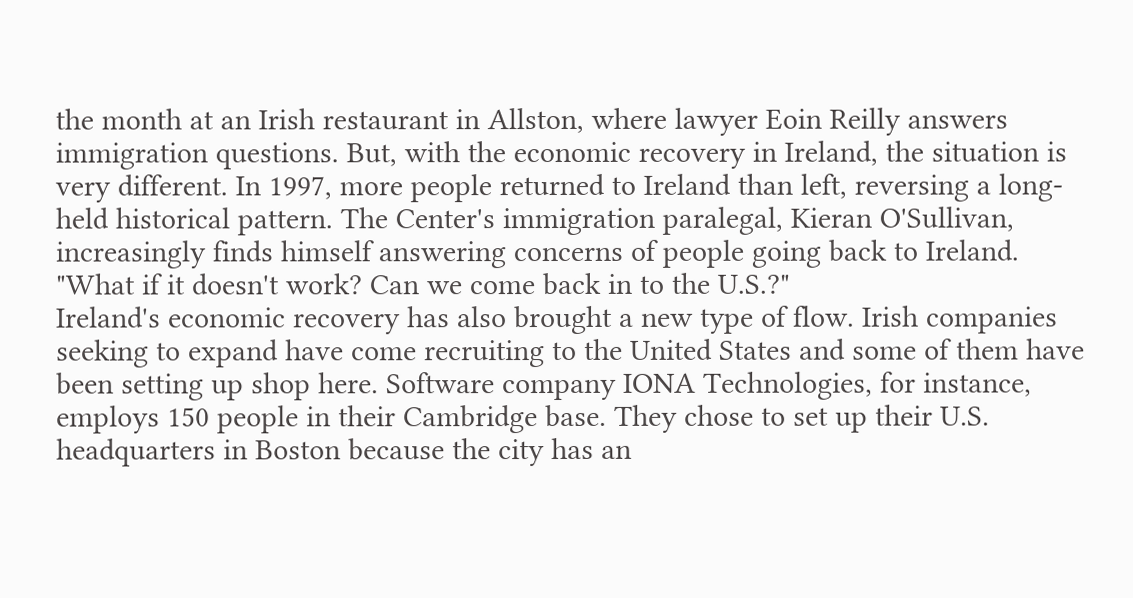the month at an Irish restaurant in Allston, where lawyer Eoin Reilly answers immigration questions. But, with the economic recovery in Ireland, the situation is very different. In 1997, more people returned to Ireland than left, reversing a long-held historical pattern. The Center's immigration paralegal, Kieran O'Sullivan, increasingly finds himself answering concerns of people going back to Ireland. "What if it doesn't work? Can we come back in to the U.S.?"
Ireland's economic recovery has also brought a new type of flow. Irish companies seeking to expand have come recruiting to the United States and some of them have been setting up shop here. Software company IONA Technologies, for instance, employs 150 people in their Cambridge base. They chose to set up their U.S. headquarters in Boston because the city has an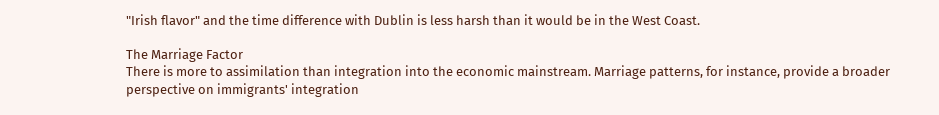"Irish flavor" and the time difference with Dublin is less harsh than it would be in the West Coast.

The Marriage Factor
There is more to assimilation than integration into the economic mainstream. Marriage patterns, for instance, provide a broader perspective on immigrants' integration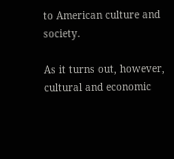to American culture and society.

As it turns out, however, cultural and economic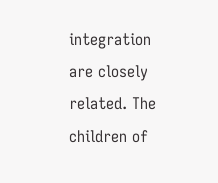integration are closely related. The children of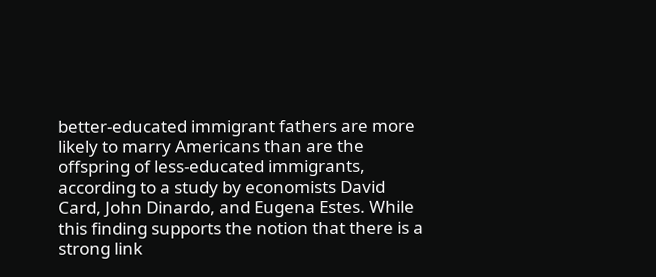better-educated immigrant fathers are more likely to marry Americans than are the offspring of less-educated immigrants, according to a study by economists David Card, John Dinardo, and Eugena Estes. While this finding supports the notion that there is a strong link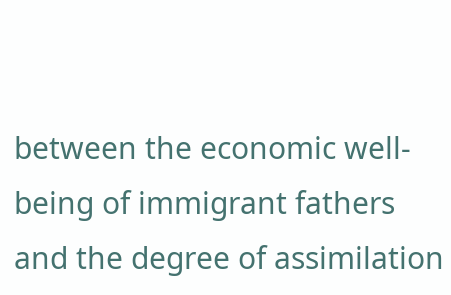between the economic well-being of immigrant fathers and the degree of assimilation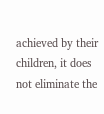achieved by their children, it does not eliminate the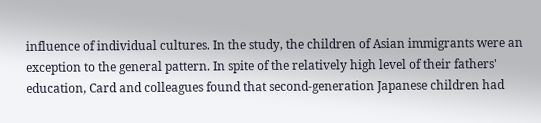influence of individual cultures. In the study, the children of Asian immigrants were an exception to the general pattern. In spite of the relatively high level of their fathers' education, Card and colleagues found that second-generation Japanese children had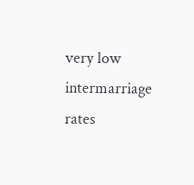very low intermarriage rates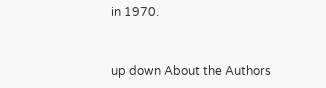in 1970.


up down About the Authors